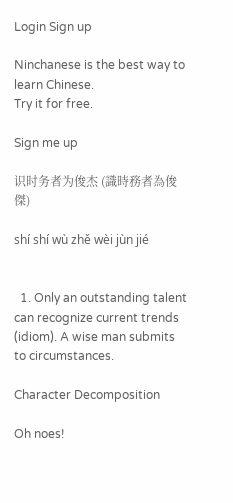Login Sign up

Ninchanese is the best way to learn Chinese.
Try it for free.

Sign me up

识时务者为俊杰 (識時務者為俊傑)

shí shí wù zhě wèi jùn jié


  1. Only an outstanding talent can recognize current trends (idiom). A wise man submits to circumstances.

Character Decomposition

Oh noes!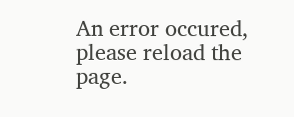An error occured, please reload the page.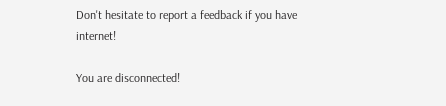Don't hesitate to report a feedback if you have internet!

You are disconnected!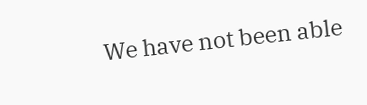We have not been able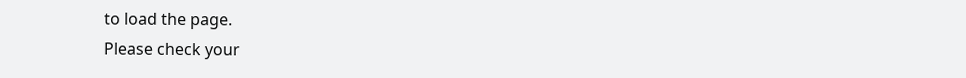to load the page.
Please check your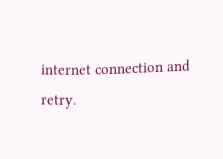internet connection and retry.